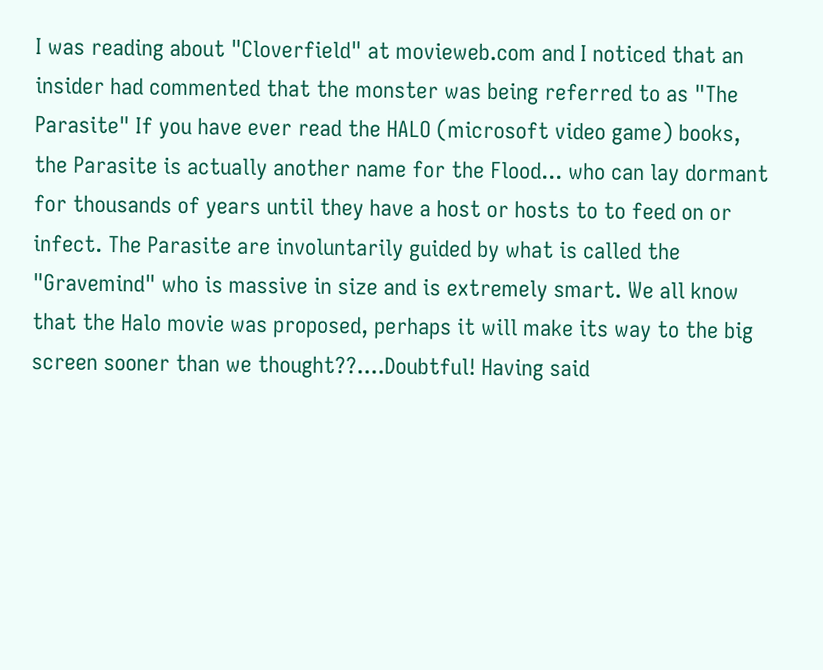I was reading about "Cloverfield" at movieweb.com and I noticed that an insider had commented that the monster was being referred to as "The Parasite" If you have ever read the HALO (microsoft video game) books, the Parasite is actually another name for the Flood... who can lay dormant for thousands of years until they have a host or hosts to to feed on or infect. The Parasite are involuntarily guided by what is called the "Gravemind" who is massive in size and is extremely smart. We all know that the Halo movie was proposed, perhaps it will make its way to the big screen sooner than we thought??....Doubtful! Having said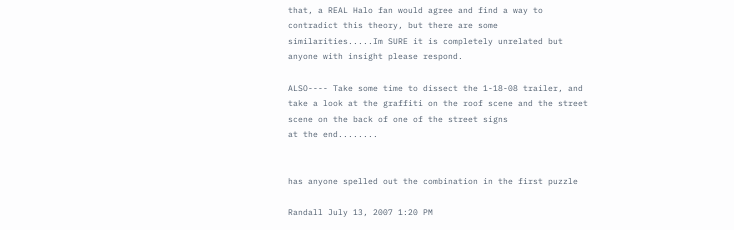that, a REAL Halo fan would agree and find a way to contradict this theory, but there are some similarities.....Im SURE it is completely unrelated but anyone with insight please respond.

ALSO---- Take some time to dissect the 1-18-08 trailer, and take a look at the graffiti on the roof scene and the street scene on the back of one of the street signs
at the end........


has anyone spelled out the combination in the first puzzle

Randall July 13, 2007 1:20 PM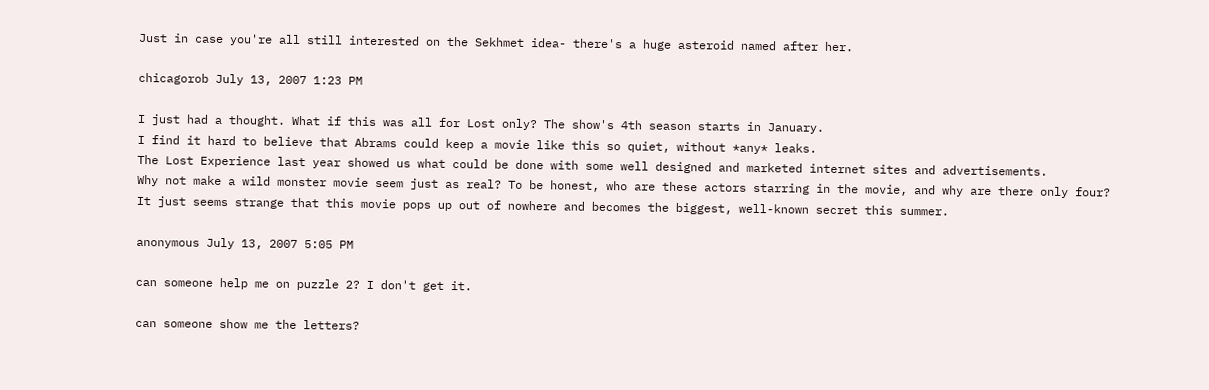Just in case you're all still interested on the Sekhmet idea- there's a huge asteroid named after her.

chicagorob July 13, 2007 1:23 PM

I just had a thought. What if this was all for Lost only? The show's 4th season starts in January.
I find it hard to believe that Abrams could keep a movie like this so quiet, without *any* leaks.
The Lost Experience last year showed us what could be done with some well designed and marketed internet sites and advertisements.
Why not make a wild monster movie seem just as real? To be honest, who are these actors starring in the movie, and why are there only four?
It just seems strange that this movie pops up out of nowhere and becomes the biggest, well-known secret this summer.

anonymous July 13, 2007 5:05 PM

can someone help me on puzzle 2? I don't get it.

can someone show me the letters?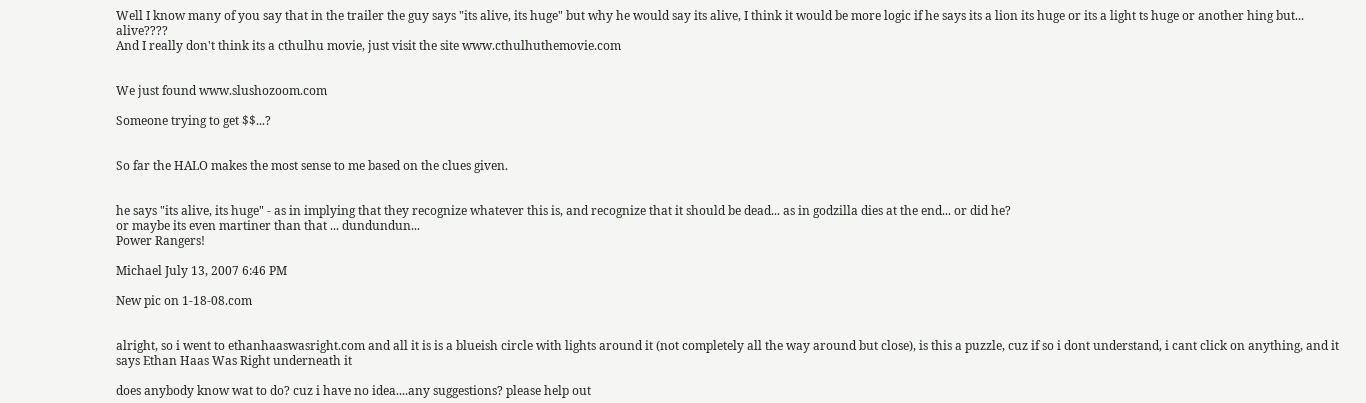Well I know many of you say that in the trailer the guy says "its alive, its huge" but why he would say its alive, I think it would be more logic if he says its a lion its huge or its a light ts huge or another hing but... alive????
And I really don't think its a cthulhu movie, just visit the site www.cthulhuthemovie.com


We just found www.slushozoom.com

Someone trying to get $$...?


So far the HALO makes the most sense to me based on the clues given.


he says "its alive, its huge" - as in implying that they recognize whatever this is, and recognize that it should be dead... as in godzilla dies at the end... or did he?
or maybe its even martiner than that ... dundundun...
Power Rangers!

Michael July 13, 2007 6:46 PM

New pic on 1-18-08.com


alright, so i went to ethanhaaswasright.com and all it is is a blueish circle with lights around it (not completely all the way around but close), is this a puzzle, cuz if so i dont understand, i cant click on anything, and it says Ethan Haas Was Right underneath it

does anybody know wat to do? cuz i have no idea....any suggestions? please help out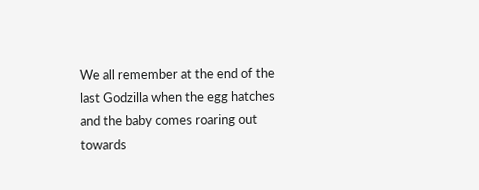We all remember at the end of the last Godzilla when the egg hatches and the baby comes roaring out towards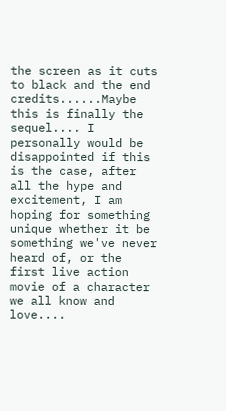the screen as it cuts to black and the end credits......Maybe this is finally the sequel.... I personally would be disappointed if this is the case, after all the hype and excitement, I am hoping for something unique whether it be something we've never heard of, or the first live action movie of a character we all know and love....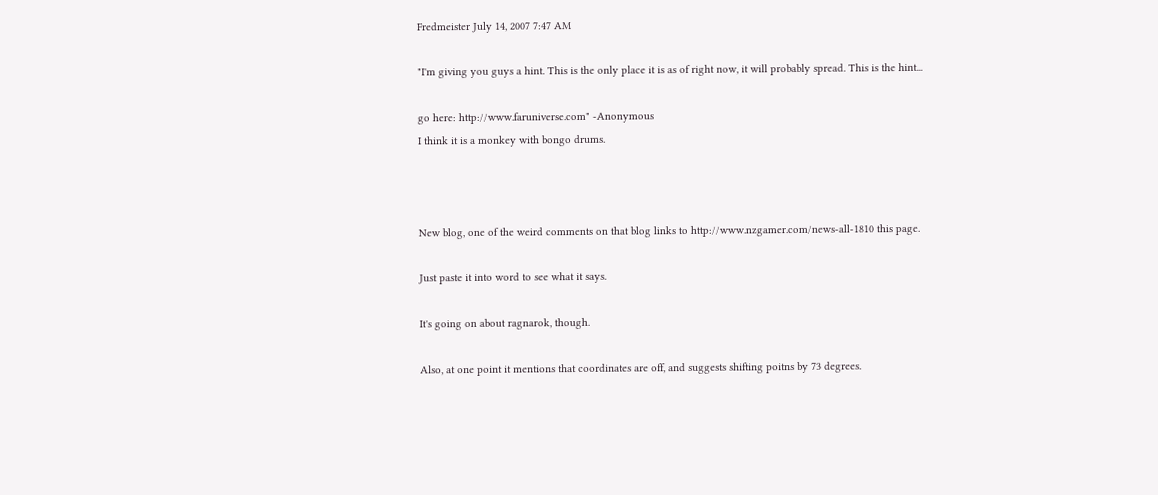Fredmeister July 14, 2007 7:47 AM

"I'm giving you guys a hint. This is the only place it is as of right now, it will probably spread. This is the hint...

go here: http://www.faruniverse.com" -Anonymous
I think it is a monkey with bongo drums.



New blog, one of the weird comments on that blog links to http://www.nzgamer.com/news-all-1810 this page.

Just paste it into word to see what it says.

It's going on about ragnarok, though.

Also, at one point it mentions that coordinates are off, and suggests shifting poitns by 73 degrees.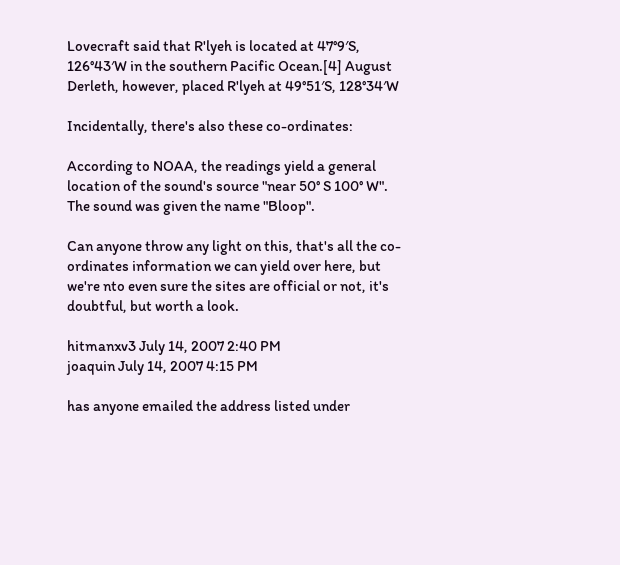Lovecraft said that R'lyeh is located at 47°9′S, 126°43′W in the southern Pacific Ocean.[4] August Derleth, however, placed R'lyeh at 49°51′S, 128°34′W

Incidentally, there's also these co-ordinates:

According to NOAA, the readings yield a general location of the sound's source "near 50° S 100° W". The sound was given the name "Bloop".

Can anyone throw any light on this, that's all the co-ordinates information we can yield over here, but we're nto even sure the sites are official or not, it's doubtful, but worth a look.

hitmanxv3 July 14, 2007 2:40 PM
joaquin July 14, 2007 4:15 PM

has anyone emailed the address listed under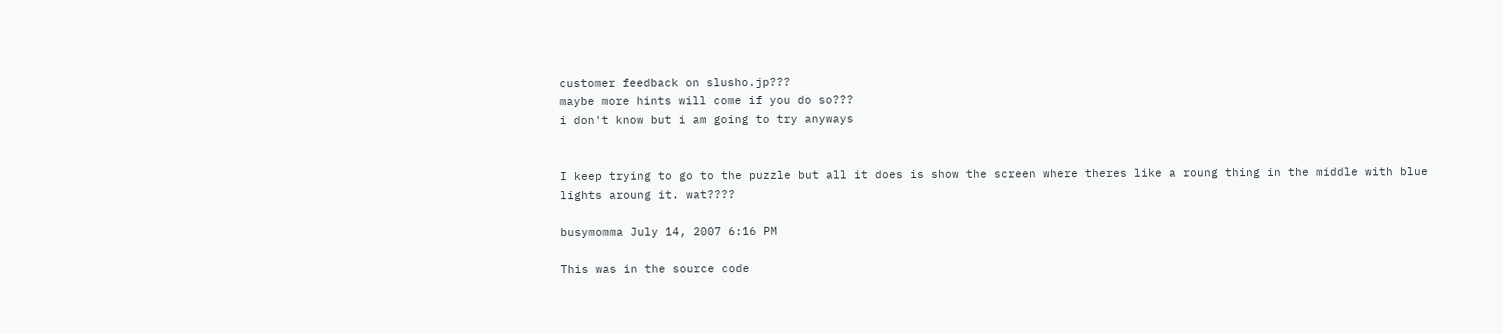customer feedback on slusho.jp???
maybe more hints will come if you do so???
i don't know but i am going to try anyways


I keep trying to go to the puzzle but all it does is show the screen where theres like a roung thing in the middle with blue lights aroung it. wat????

busymomma July 14, 2007 6:16 PM

This was in the source code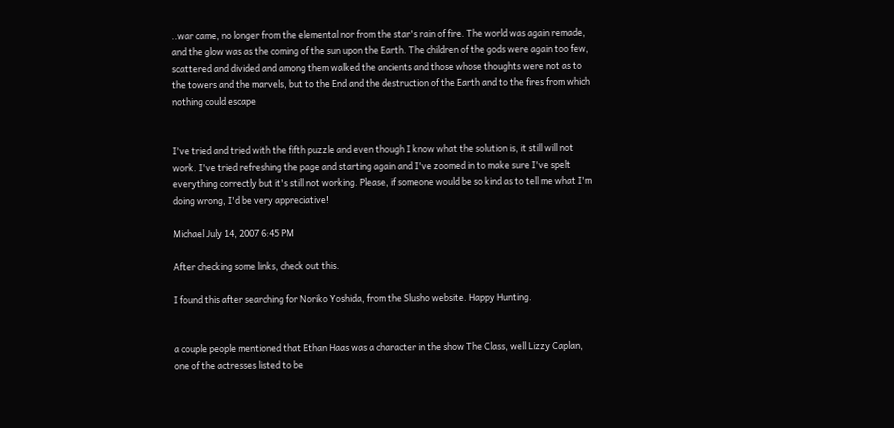..war came, no longer from the elemental nor from the star's rain of fire. The world was again remade, and the glow was as the coming of the sun upon the Earth. The children of the gods were again too few, scattered and divided and among them walked the ancients and those whose thoughts were not as to the towers and the marvels, but to the End and the destruction of the Earth and to the fires from which nothing could escape


I've tried and tried with the fifth puzzle and even though I know what the solution is, it still will not work. I've tried refreshing the page and starting again and I've zoomed in to make sure I've spelt everything correctly but it's still not working. Please, if someone would be so kind as to tell me what I'm doing wrong, I'd be very appreciative!

Michael July 14, 2007 6:45 PM

After checking some links, check out this.

I found this after searching for Noriko Yoshida, from the Slusho website. Happy Hunting.


a couple people mentioned that Ethan Haas was a character in the show The Class, well Lizzy Caplan, one of the actresses listed to be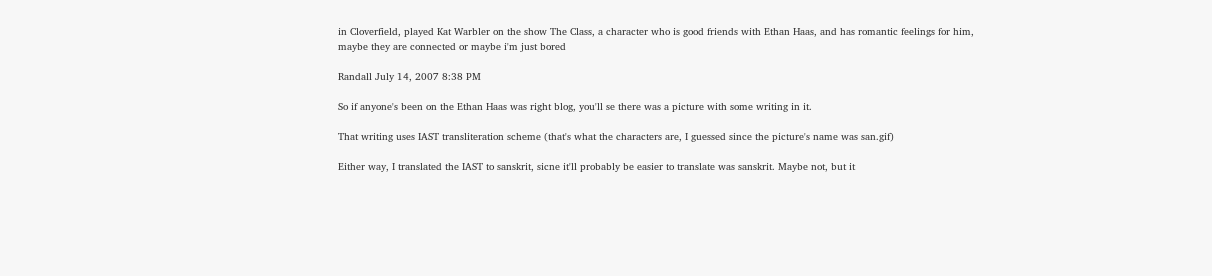in Cloverfield, played Kat Warbler on the show The Class, a character who is good friends with Ethan Haas, and has romantic feelings for him, maybe they are connected or maybe i'm just bored

Randall July 14, 2007 8:38 PM

So if anyone's been on the Ethan Haas was right blog, you'll se there was a picture with some writing in it.

That writing uses IAST transliteration scheme (that's what the characters are, I guessed since the picture's name was san.gif)

Either way, I translated the IAST to sanskrit, sicne it'll probably be easier to translate was sanskrit. Maybe not, but it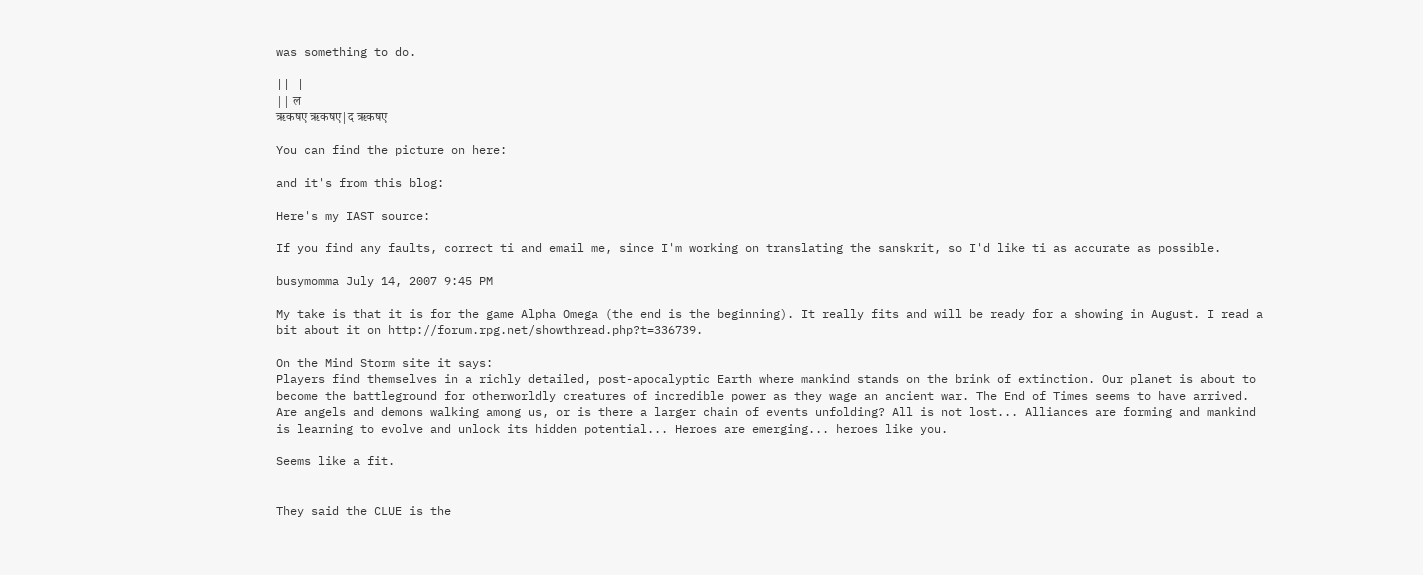was something to do.

|| |
|| ल
ऋकषए ऋकषए|द ऋकषए

You can find the picture on here:

and it's from this blog:

Here's my IAST source:

If you find any faults, correct ti and email me, since I'm working on translating the sanskrit, so I'd like ti as accurate as possible.

busymomma July 14, 2007 9:45 PM

My take is that it is for the game Alpha Omega (the end is the beginning). It really fits and will be ready for a showing in August. I read a bit about it on http://forum.rpg.net/showthread.php?t=336739.

On the Mind Storm site it says:
Players find themselves in a richly detailed, post-apocalyptic Earth where mankind stands on the brink of extinction. Our planet is about to become the battleground for otherworldly creatures of incredible power as they wage an ancient war. The End of Times seems to have arrived. Are angels and demons walking among us, or is there a larger chain of events unfolding? All is not lost... Alliances are forming and mankind is learning to evolve and unlock its hidden potential... Heroes are emerging... heroes like you.

Seems like a fit.


They said the CLUE is the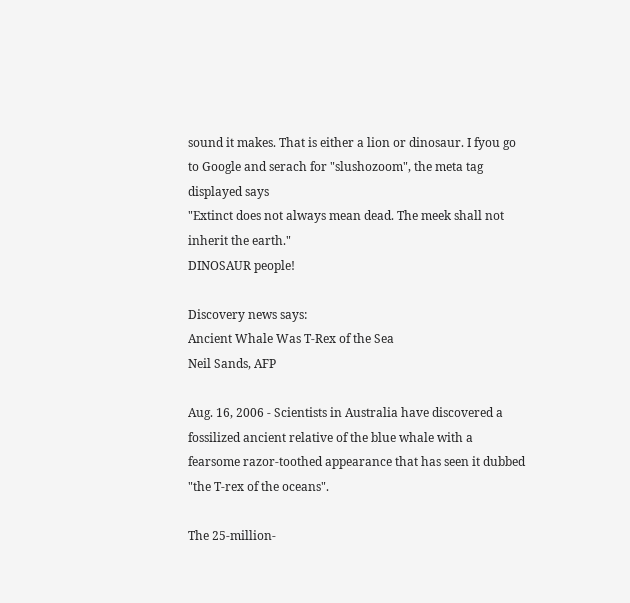sound it makes. That is either a lion or dinosaur. I fyou go to Google and serach for "slushozoom", the meta tag displayed says
"Extinct does not always mean dead. The meek shall not inherit the earth."
DINOSAUR people!

Discovery news says:
Ancient Whale Was T-Rex of the Sea
Neil Sands, AFP

Aug. 16, 2006 - Scientists in Australia have discovered a fossilized ancient relative of the blue whale with a fearsome razor-toothed appearance that has seen it dubbed "the T-rex of the oceans".

The 25-million-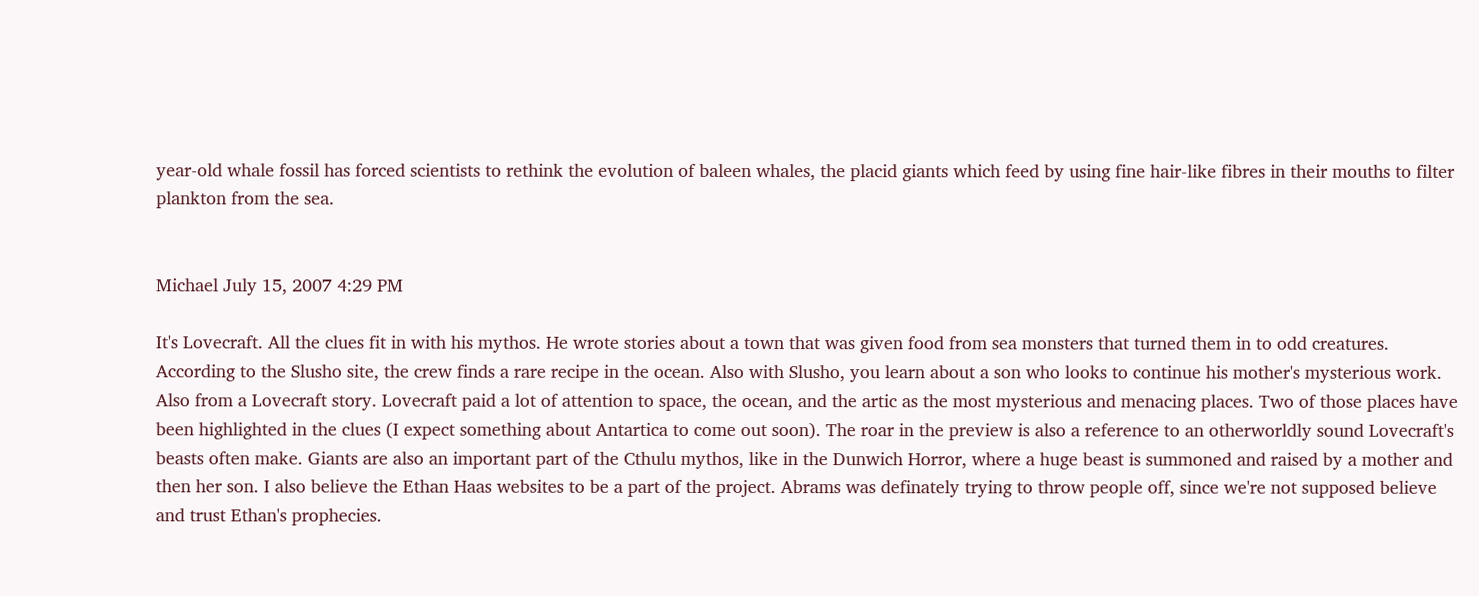year-old whale fossil has forced scientists to rethink the evolution of baleen whales, the placid giants which feed by using fine hair-like fibres in their mouths to filter plankton from the sea.


Michael July 15, 2007 4:29 PM

It's Lovecraft. All the clues fit in with his mythos. He wrote stories about a town that was given food from sea monsters that turned them in to odd creatures. According to the Slusho site, the crew finds a rare recipe in the ocean. Also with Slusho, you learn about a son who looks to continue his mother's mysterious work. Also from a Lovecraft story. Lovecraft paid a lot of attention to space, the ocean, and the artic as the most mysterious and menacing places. Two of those places have been highlighted in the clues (I expect something about Antartica to come out soon). The roar in the preview is also a reference to an otherworldly sound Lovecraft's beasts often make. Giants are also an important part of the Cthulu mythos, like in the Dunwich Horror, where a huge beast is summoned and raised by a mother and then her son. I also believe the Ethan Haas websites to be a part of the project. Abrams was definately trying to throw people off, since we're not supposed believe and trust Ethan's prophecies.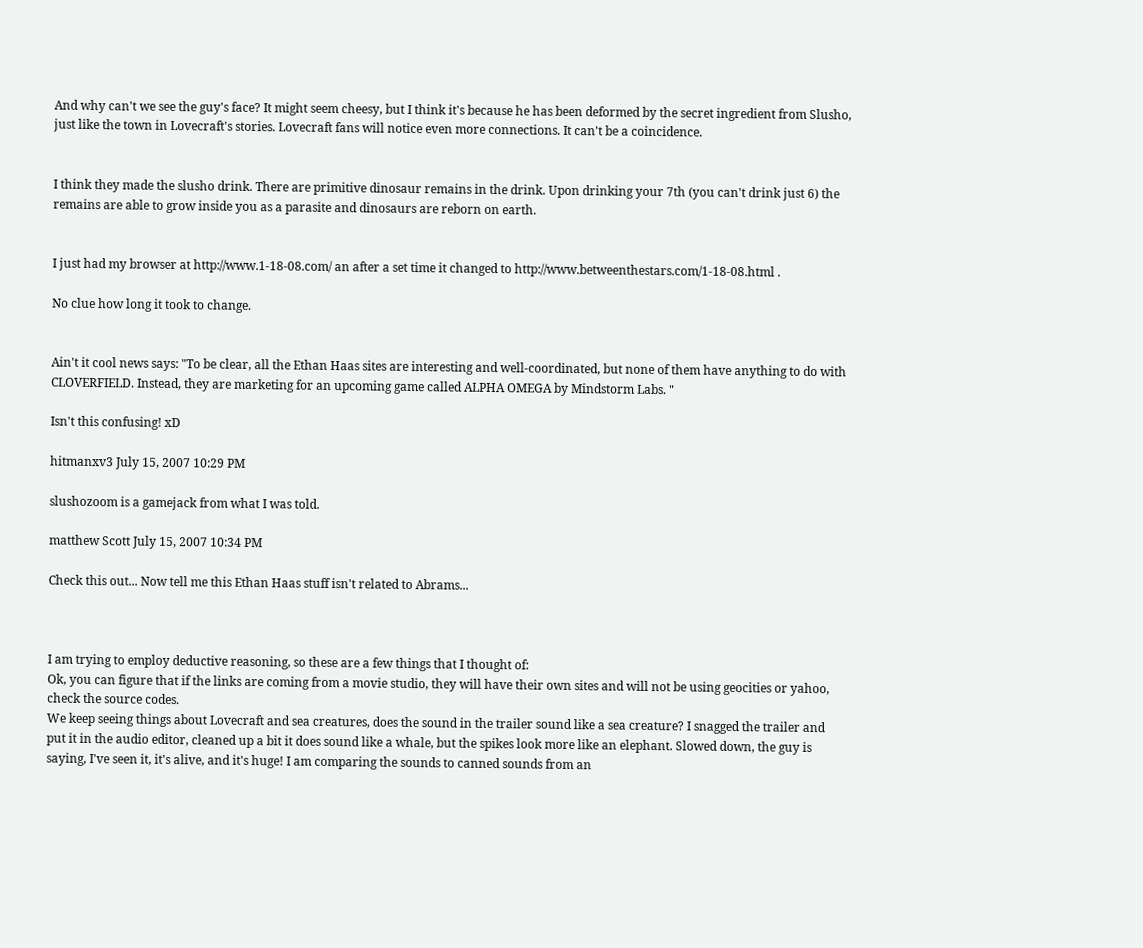And why can't we see the guy's face? It might seem cheesy, but I think it's because he has been deformed by the secret ingredient from Slusho, just like the town in Lovecraft's stories. Lovecraft fans will notice even more connections. It can't be a coincidence.


I think they made the slusho drink. There are primitive dinosaur remains in the drink. Upon drinking your 7th (you can't drink just 6) the remains are able to grow inside you as a parasite and dinosaurs are reborn on earth.


I just had my browser at http://www.1-18-08.com/ an after a set time it changed to http://www.betweenthestars.com/1-18-08.html .

No clue how long it took to change.


Ain't it cool news says: "To be clear, all the Ethan Haas sites are interesting and well-coordinated, but none of them have anything to do with CLOVERFIELD. Instead, they are marketing for an upcoming game called ALPHA OMEGA by Mindstorm Labs. "

Isn't this confusing! xD

hitmanxv3 July 15, 2007 10:29 PM

slushozoom is a gamejack from what I was told.

matthew Scott July 15, 2007 10:34 PM

Check this out... Now tell me this Ethan Haas stuff isn't related to Abrams...



I am trying to employ deductive reasoning, so these are a few things that I thought of:
Ok, you can figure that if the links are coming from a movie studio, they will have their own sites and will not be using geocities or yahoo, check the source codes.
We keep seeing things about Lovecraft and sea creatures, does the sound in the trailer sound like a sea creature? I snagged the trailer and put it in the audio editor, cleaned up a bit it does sound like a whale, but the spikes look more like an elephant. Slowed down, the guy is saying, I've seen it, it's alive, and it's huge! I am comparing the sounds to canned sounds from an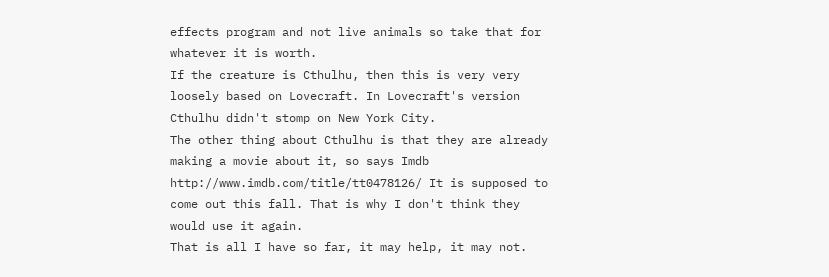effects program and not live animals so take that for whatever it is worth.
If the creature is Cthulhu, then this is very very loosely based on Lovecraft. In Lovecraft's version Cthulhu didn't stomp on New York City.
The other thing about Cthulhu is that they are already making a movie about it, so says Imdb http://www.imdb.com/title/tt0478126/ It is supposed to come out this fall. That is why I don't think they would use it again.
That is all I have so far, it may help, it may not.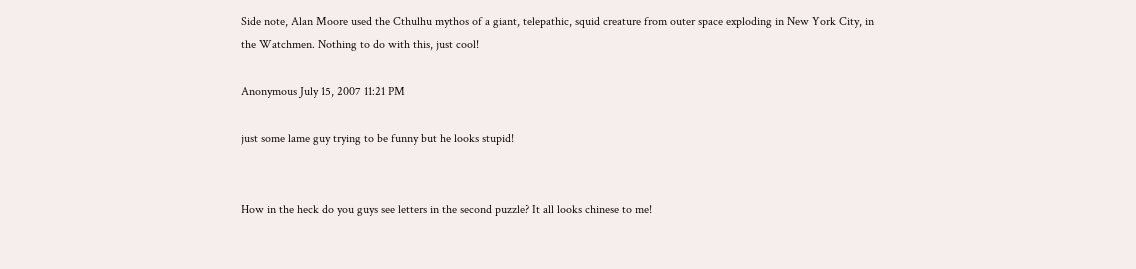Side note, Alan Moore used the Cthulhu mythos of a giant, telepathic, squid creature from outer space exploding in New York City, in the Watchmen. Nothing to do with this, just cool!

Anonymous July 15, 2007 11:21 PM

just some lame guy trying to be funny but he looks stupid!


How in the heck do you guys see letters in the second puzzle? It all looks chinese to me!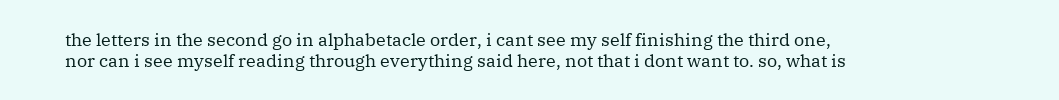the letters in the second go in alphabetacle order, i cant see my self finishing the third one, nor can i see myself reading through everything said here, not that i dont want to. so, what is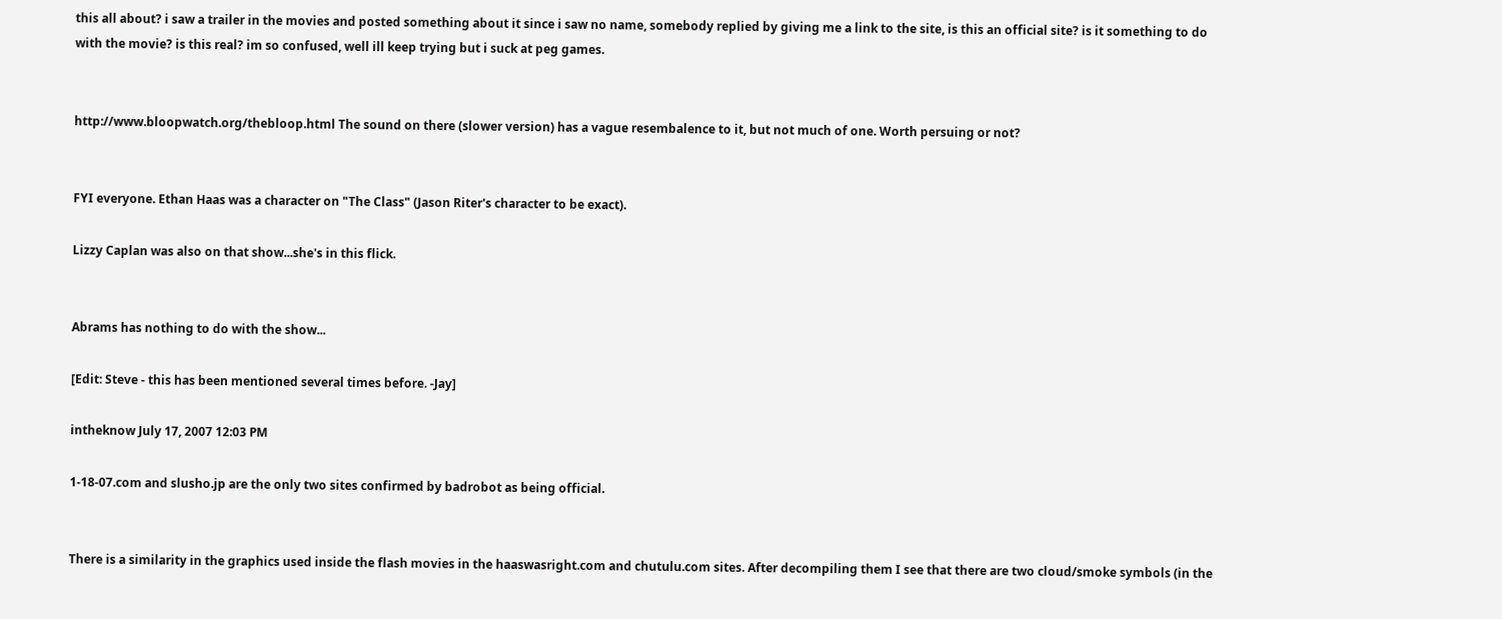this all about? i saw a trailer in the movies and posted something about it since i saw no name, somebody replied by giving me a link to the site, is this an official site? is it something to do with the movie? is this real? im so confused, well ill keep trying but i suck at peg games.


http://www.bloopwatch.org/thebloop.html The sound on there (slower version) has a vague resembalence to it, but not much of one. Worth persuing or not?


FYI everyone. Ethan Haas was a character on "The Class" (Jason Riter's character to be exact).

Lizzy Caplan was also on that show...she's in this flick.


Abrams has nothing to do with the show...

[Edit: Steve - this has been mentioned several times before. -Jay]

intheknow July 17, 2007 12:03 PM

1-18-07.com and slusho.jp are the only two sites confirmed by badrobot as being official.


There is a similarity in the graphics used inside the flash movies in the haaswasright.com and chutulu.com sites. After decompiling them I see that there are two cloud/smoke symbols (in the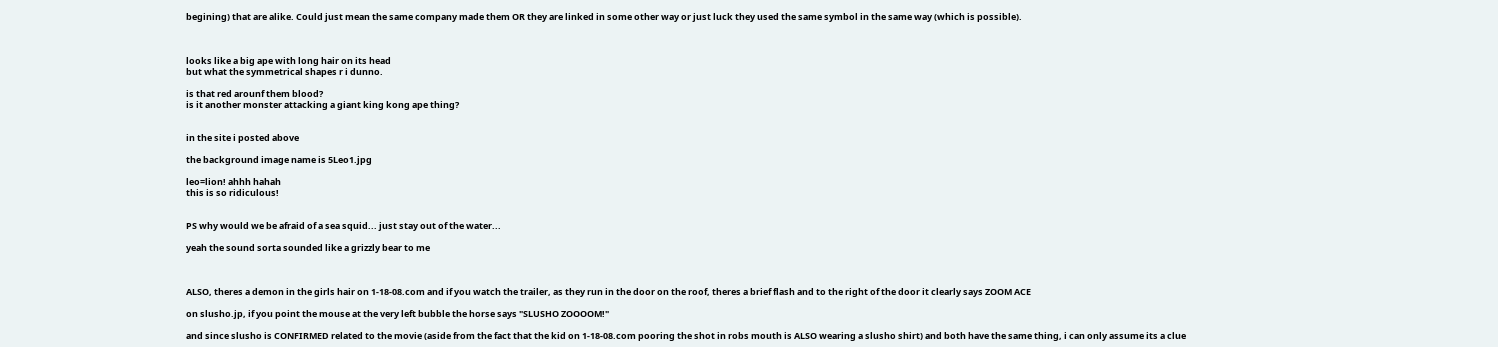begining) that are alike. Could just mean the same company made them OR they are linked in some other way or just luck they used the same symbol in the same way (which is possible).



looks like a big ape with long hair on its head
but what the symmetrical shapes r i dunno.

is that red arounf them blood?
is it another monster attacking a giant king kong ape thing?


in the site i posted above

the background image name is 5Leo1.jpg

leo=lion! ahhh hahah
this is so ridiculous!


PS why would we be afraid of a sea squid... just stay out of the water...

yeah the sound sorta sounded like a grizzly bear to me



ALSO, theres a demon in the girls hair on 1-18-08.com and if you watch the trailer, as they run in the door on the roof, theres a brief flash and to the right of the door it clearly says ZOOM ACE

on slusho.jp, if you point the mouse at the very left bubble the horse says "SLUSHO ZOOOOM!"

and since slusho is CONFIRMED related to the movie (aside from the fact that the kid on 1-18-08.com pooring the shot in robs mouth is ALSO wearing a slusho shirt) and both have the same thing, i can only assume its a clue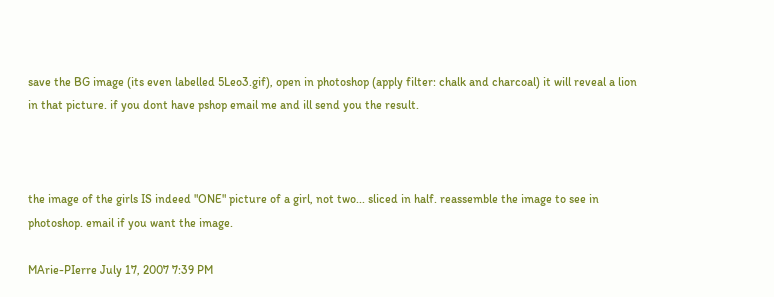save the BG image (its even labelled 5Leo3.gif), open in photoshop (apply filter: chalk and charcoal) it will reveal a lion in that picture. if you dont have pshop email me and ill send you the result.



the image of the girls IS indeed "ONE" picture of a girl, not two... sliced in half. reassemble the image to see in photoshop. email if you want the image.

MArie-PIerre July 17, 2007 7:39 PM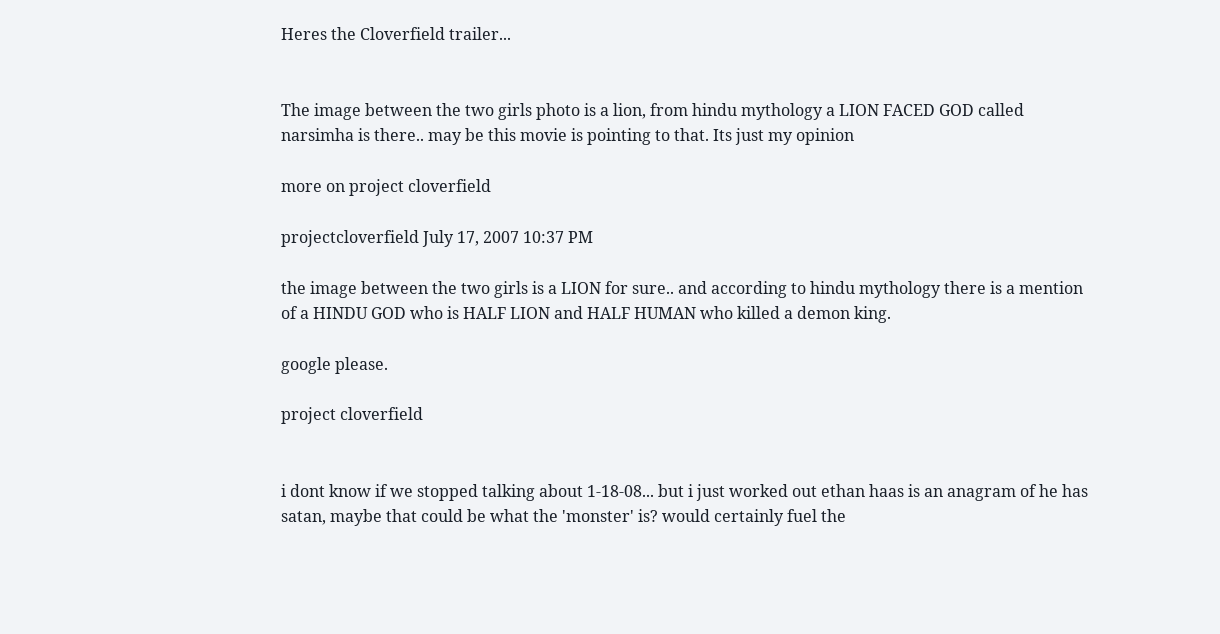Heres the Cloverfield trailer...


The image between the two girls photo is a lion, from hindu mythology a LION FACED GOD called narsimha is there.. may be this movie is pointing to that. Its just my opinion

more on project cloverfield

projectcloverfield July 17, 2007 10:37 PM

the image between the two girls is a LION for sure.. and according to hindu mythology there is a mention of a HINDU GOD who is HALF LION and HALF HUMAN who killed a demon king.

google please.

project cloverfield


i dont know if we stopped talking about 1-18-08... but i just worked out ethan haas is an anagram of he has satan, maybe that could be what the 'monster' is? would certainly fuel the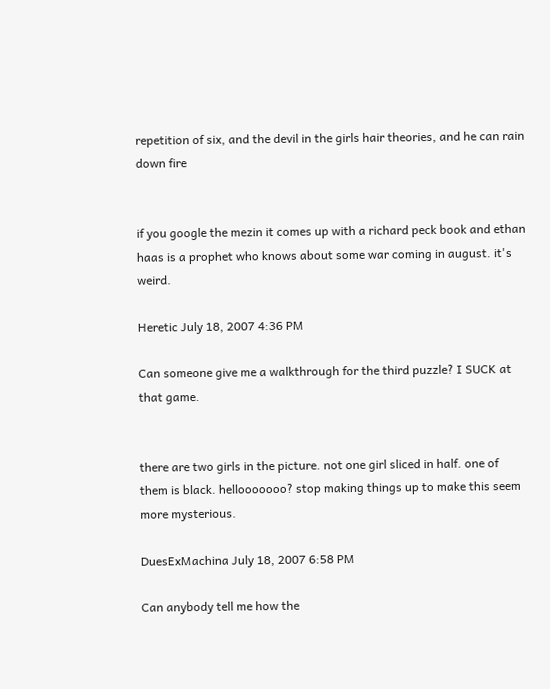repetition of six, and the devil in the girls hair theories, and he can rain down fire


if you google the mezin it comes up with a richard peck book and ethan haas is a prophet who knows about some war coming in august. it's weird.

Heretic July 18, 2007 4:36 PM

Can someone give me a walkthrough for the third puzzle? I SUCK at that game.


there are two girls in the picture. not one girl sliced in half. one of them is black. hellooooooo? stop making things up to make this seem more mysterious.

DuesExMachina July 18, 2007 6:58 PM

Can anybody tell me how the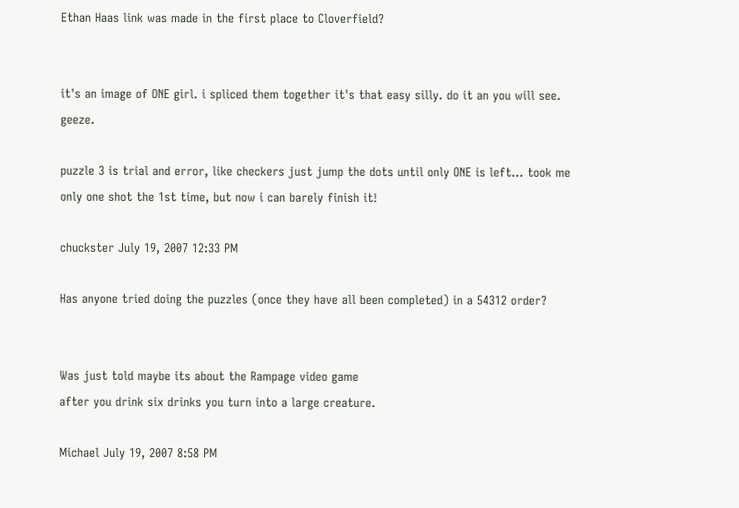Ethan Haas link was made in the first place to Cloverfield?


it's an image of ONE girl. i spliced them together it's that easy silly. do it an you will see. geeze.

puzzle 3 is trial and error, like checkers just jump the dots until only ONE is left... took me only one shot the 1st time, but now i can barely finish it!

chuckster July 19, 2007 12:33 PM

Has anyone tried doing the puzzles (once they have all been completed) in a 54312 order?


Was just told maybe its about the Rampage video game
after you drink six drinks you turn into a large creature.

Michael July 19, 2007 8:58 PM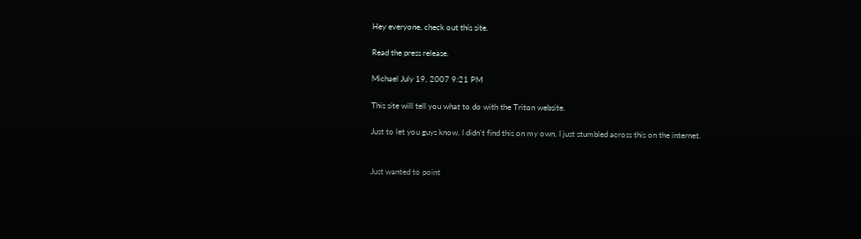Hey everyone, check out this site.

Read the press release.

Michael July 19, 2007 9:21 PM

This site will tell you what to do with the Triton website.

Just to let you guys know, I didn't find this on my own, I just stumbled across this on the internet.


Just wanted to point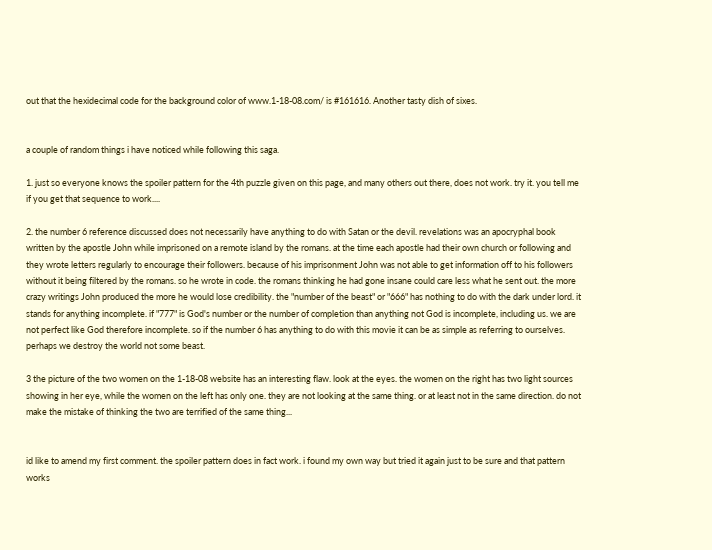out that the hexidecimal code for the background color of www.1-18-08.com/ is #161616. Another tasty dish of sixes.


a couple of random things i have noticed while following this saga.

1. just so everyone knows the spoiler pattern for the 4th puzzle given on this page, and many others out there, does not work. try it. you tell me if you get that sequence to work....

2. the number 6 reference discussed does not necessarily have anything to do with Satan or the devil. revelations was an apocryphal book written by the apostle John while imprisoned on a remote island by the romans. at the time each apostle had their own church or following and they wrote letters regularly to encourage their followers. because of his imprisonment John was not able to get information off to his followers without it being filtered by the romans. so he wrote in code. the romans thinking he had gone insane could care less what he sent out. the more crazy writings John produced the more he would lose credibility. the "number of the beast" or "666" has nothing to do with the dark under lord. it stands for anything incomplete. if "777" is God's number or the number of completion than anything not God is incomplete, including us. we are not perfect like God therefore incomplete. so if the number 6 has anything to do with this movie it can be as simple as referring to ourselves. perhaps we destroy the world not some beast.

3 the picture of the two women on the 1-18-08 website has an interesting flaw. look at the eyes. the women on the right has two light sources showing in her eye, while the women on the left has only one. they are not looking at the same thing. or at least not in the same direction. do not make the mistake of thinking the two are terrified of the same thing...


id like to amend my first comment. the spoiler pattern does in fact work. i found my own way but tried it again just to be sure and that pattern works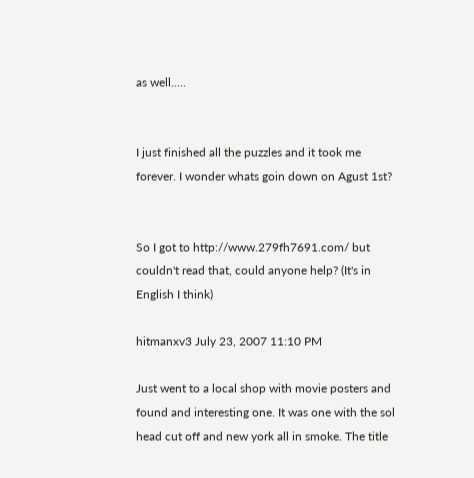as well.....


I just finished all the puzzles and it took me forever. I wonder whats goin down on Agust 1st?


So I got to http://www.279fh7691.com/ but couldn't read that, could anyone help? (It's in English I think)

hitmanxv3 July 23, 2007 11:10 PM

Just went to a local shop with movie posters and found and interesting one. It was one with the sol head cut off and new york all in smoke. The title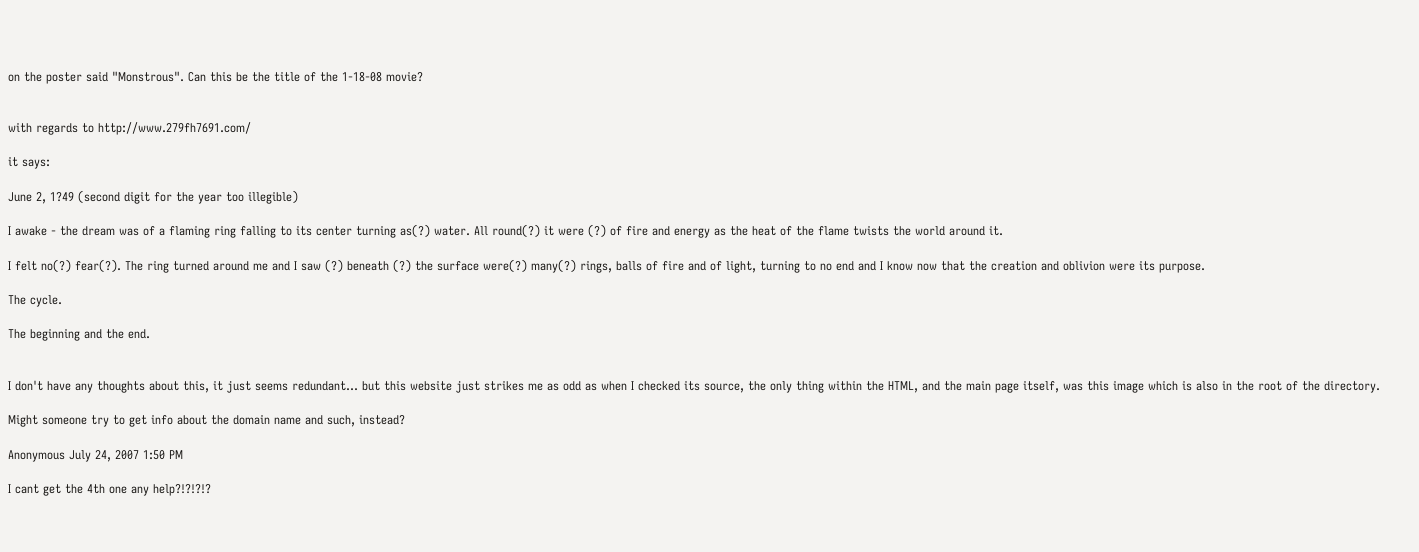on the poster said "Monstrous". Can this be the title of the 1-18-08 movie?


with regards to http://www.279fh7691.com/

it says:

June 2, 1?49 (second digit for the year too illegible)

I awake - the dream was of a flaming ring falling to its center turning as(?) water. All round(?) it were (?) of fire and energy as the heat of the flame twists the world around it.

I felt no(?) fear(?). The ring turned around me and I saw (?) beneath (?) the surface were(?) many(?) rings, balls of fire and of light, turning to no end and I know now that the creation and oblivion were its purpose.

The cycle.

The beginning and the end.


I don't have any thoughts about this, it just seems redundant... but this website just strikes me as odd as when I checked its source, the only thing within the HTML, and the main page itself, was this image which is also in the root of the directory.

Might someone try to get info about the domain name and such, instead?

Anonymous July 24, 2007 1:50 PM

I cant get the 4th one any help?!?!?!?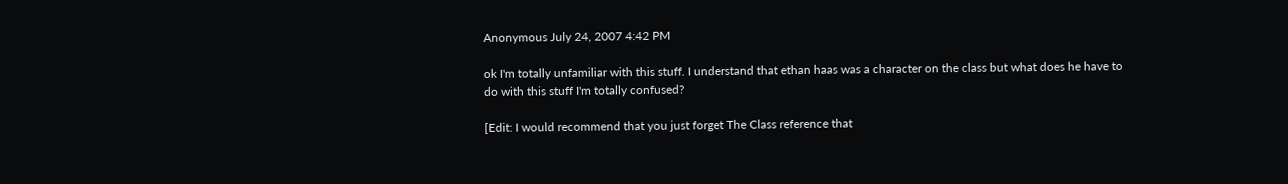Anonymous July 24, 2007 4:42 PM

ok I'm totally unfamiliar with this stuff. I understand that ethan haas was a character on the class but what does he have to do with this stuff I'm totally confused?

[Edit: I would recommend that you just forget The Class reference that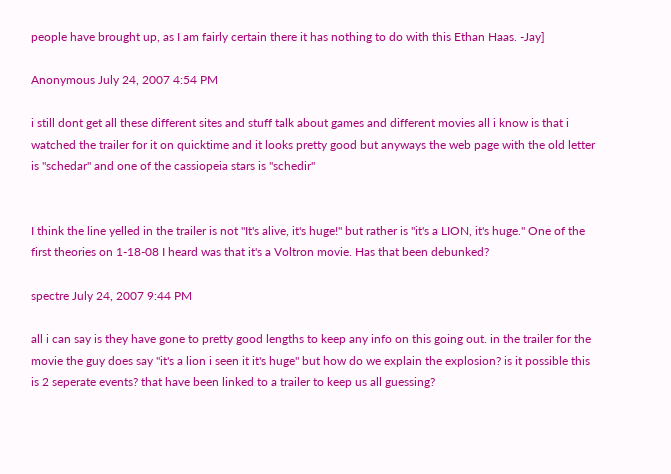people have brought up, as I am fairly certain there it has nothing to do with this Ethan Haas. -Jay]

Anonymous July 24, 2007 4:54 PM

i still dont get all these different sites and stuff talk about games and different movies all i know is that i watched the trailer for it on quicktime and it looks pretty good but anyways the web page with the old letter is "schedar" and one of the cassiopeia stars is "schedir"


I think the line yelled in the trailer is not "It's alive, it's huge!" but rather is "it's a LION, it's huge." One of the first theories on 1-18-08 I heard was that it's a Voltron movie. Has that been debunked?

spectre July 24, 2007 9:44 PM

all i can say is they have gone to pretty good lengths to keep any info on this going out. in the trailer for the movie the guy does say "it's a lion i seen it it's huge" but how do we explain the explosion? is it possible this is 2 seperate events? that have been linked to a trailer to keep us all guessing?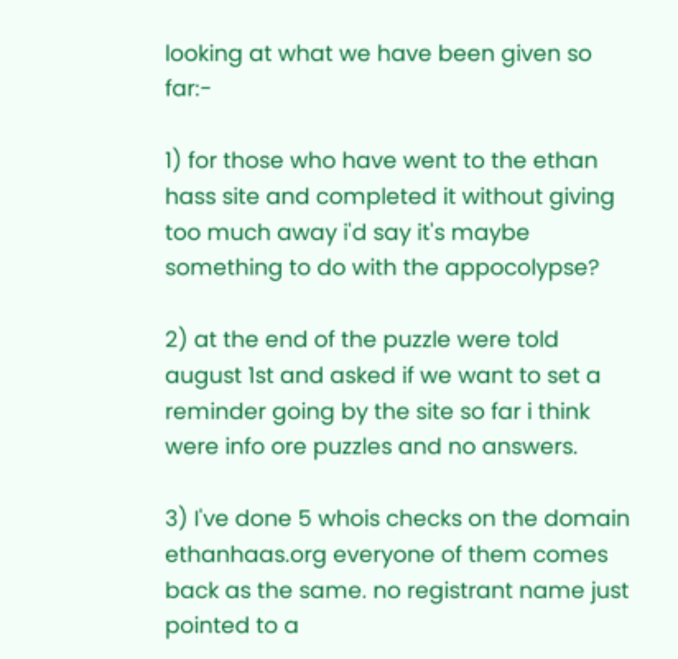looking at what we have been given so far:-

1) for those who have went to the ethan hass site and completed it without giving too much away i'd say it's maybe something to do with the appocolypse?

2) at the end of the puzzle were told august 1st and asked if we want to set a reminder going by the site so far i think were info ore puzzles and no answers.

3) I've done 5 whois checks on the domain ethanhaas.org everyone of them comes back as the same. no registrant name just pointed to a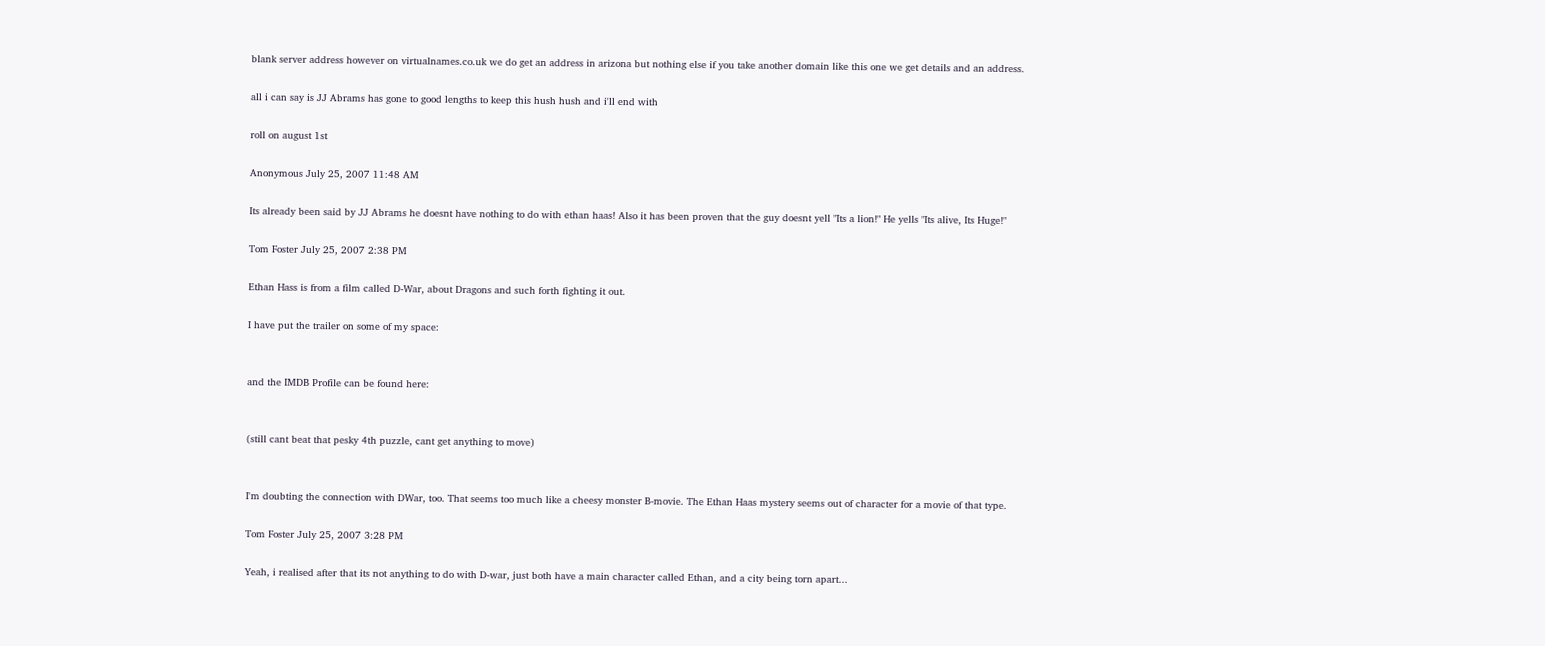blank server address however on virtualnames.co.uk we do get an address in arizona but nothing else if you take another domain like this one we get details and an address.

all i can say is JJ Abrams has gone to good lengths to keep this hush hush and i'll end with

roll on august 1st

Anonymous July 25, 2007 11:48 AM

Its already been said by JJ Abrams he doesnt have nothing to do with ethan haas! Also it has been proven that the guy doesnt yell "Its a lion!" He yells "Its alive, Its Huge!"

Tom Foster July 25, 2007 2:38 PM

Ethan Hass is from a film called D-War, about Dragons and such forth fighting it out.

I have put the trailer on some of my space:


and the IMDB Profile can be found here:


(still cant beat that pesky 4th puzzle, cant get anything to move)


I'm doubting the connection with DWar, too. That seems too much like a cheesy monster B-movie. The Ethan Haas mystery seems out of character for a movie of that type.

Tom Foster July 25, 2007 3:28 PM

Yeah, i realised after that its not anything to do with D-war, just both have a main character called Ethan, and a city being torn apart...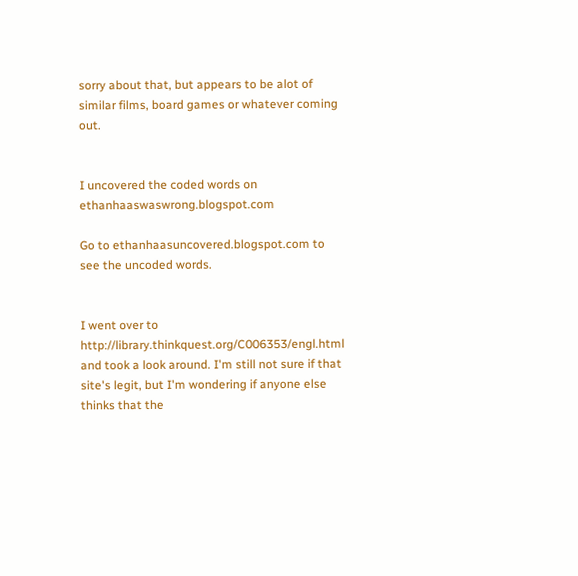sorry about that, but appears to be alot of similar films, board games or whatever coming out.


I uncovered the coded words on ethanhaaswaswrong.blogspot.com

Go to ethanhaasuncovered.blogspot.com to see the uncoded words.


I went over to http://library.thinkquest.org/C006353/engl.html and took a look around. I'm still not sure if that site's legit, but I'm wondering if anyone else thinks that the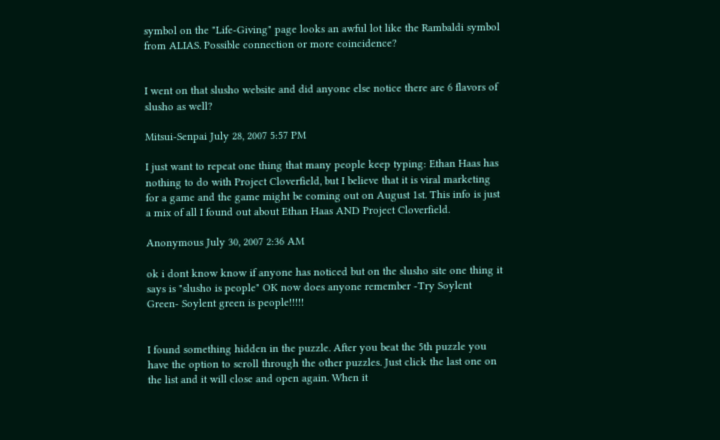symbol on the "Life-Giving" page looks an awful lot like the Rambaldi symbol from ALIAS. Possible connection or more coincidence?


I went on that slusho website and did anyone else notice there are 6 flavors of slusho as well?

Mitsui-Senpai July 28, 2007 5:57 PM

I just want to repeat one thing that many people keep typing: Ethan Haas has nothing to do with Project Cloverfield, but I believe that it is viral marketing for a game and the game might be coming out on August 1st. This info is just a mix of all I found out about Ethan Haas AND Project Cloverfield.

Anonymous July 30, 2007 2:36 AM

ok i dont know know if anyone has noticed but on the slusho site one thing it says is "slusho is people" OK now does anyone remember -Try Soylent Green- Soylent green is people!!!!!


I found something hidden in the puzzle. After you beat the 5th puzzle you have the option to scroll through the other puzzles. Just click the last one on the list and it will close and open again. When it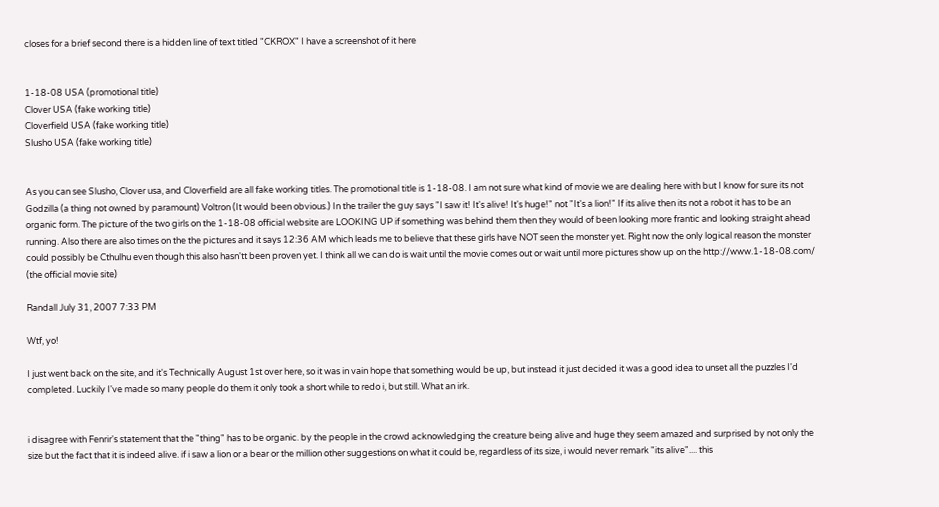closes for a brief second there is a hidden line of text titled "CKROX" I have a screenshot of it here


1-18-08 USA (promotional title)
Clover USA (fake working title)
Cloverfield USA (fake working title)
Slusho USA (fake working title)


As you can see Slusho, Clover usa, and Cloverfield are all fake working titles. The promotional title is 1-18-08. I am not sure what kind of movie we are dealing here with but I know for sure its not Godzilla (a thing not owned by paramount) Voltron (It would been obvious.) In the trailer the guy says "I saw it! It's alive! It's huge!" not "It's a lion!" If its alive then its not a robot it has to be an organic form. The picture of the two girls on the 1-18-08 official website are LOOKING UP if something was behind them then they would of been looking more frantic and looking straight ahead running. Also there are also times on the the pictures and it says 12:36 AM which leads me to believe that these girls have NOT seen the monster yet. Right now the only logical reason the monster could possibly be Cthulhu even though this also hasn'tt been proven yet. I think all we can do is wait until the movie comes out or wait until more pictures show up on the http://www.1-18-08.com/ (the official movie site)

Randall July 31, 2007 7:33 PM

Wtf, yo!

I just went back on the site, and it's Technically August 1st over here, so it was in vain hope that something would be up, but instead it just decided it was a good idea to unset all the puzzles I'd completed. Luckily I've made so many people do them it only took a short while to redo i, but still. What an irk.


i disagree with Fenrir's statement that the "thing" has to be organic. by the people in the crowd acknowledging the creature being alive and huge they seem amazed and surprised by not only the size but the fact that it is indeed alive. if i saw a lion or a bear or the million other suggestions on what it could be, regardless of its size, i would never remark "its alive".... this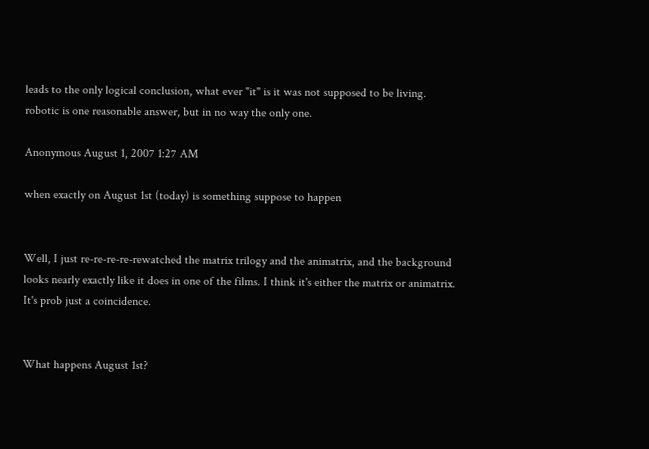leads to the only logical conclusion, what ever "it" is it was not supposed to be living. robotic is one reasonable answer, but in no way the only one.

Anonymous August 1, 2007 1:27 AM

when exactly on August 1st (today) is something suppose to happen


Well, I just re-re-re-re-rewatched the matrix trilogy and the animatrix, and the background looks nearly exactly like it does in one of the films. I think it's either the matrix or animatrix. It's prob just a coincidence.


What happens August 1st?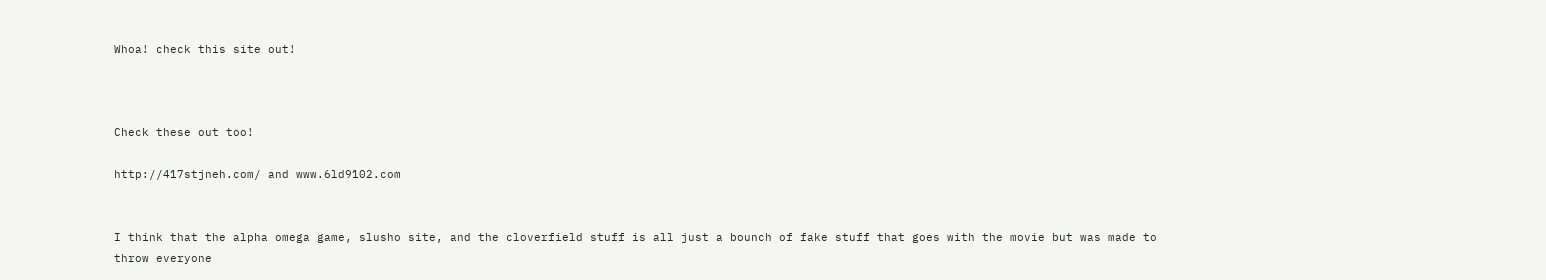Whoa! check this site out!



Check these out too!

http://417stjneh.com/ and www.6ld9102.com


I think that the alpha omega game, slusho site, and the cloverfield stuff is all just a bounch of fake stuff that goes with the movie but was made to throw everyone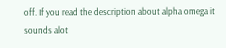off. If you read the description about alpha omega it sounds alot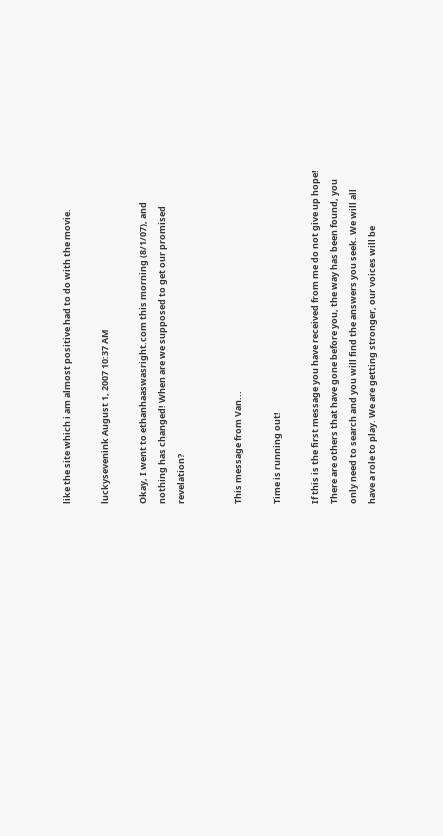like the site which i am almost positive had to do with the movie.

luckysevenink August 1, 2007 10:37 AM

Okay, I went to ethanhaaswasright.com this morning (8/1/07), and nothing has changed! When are we supposed to get our promised revelation?


This message from Van...

Time is running out!

If this is the first message you have received from me do not give up hope! There are others that have gone before you, the way has been found, you only need to search and you will find the answers you seek. We will all have a role to play. We are getting stronger, our voices will be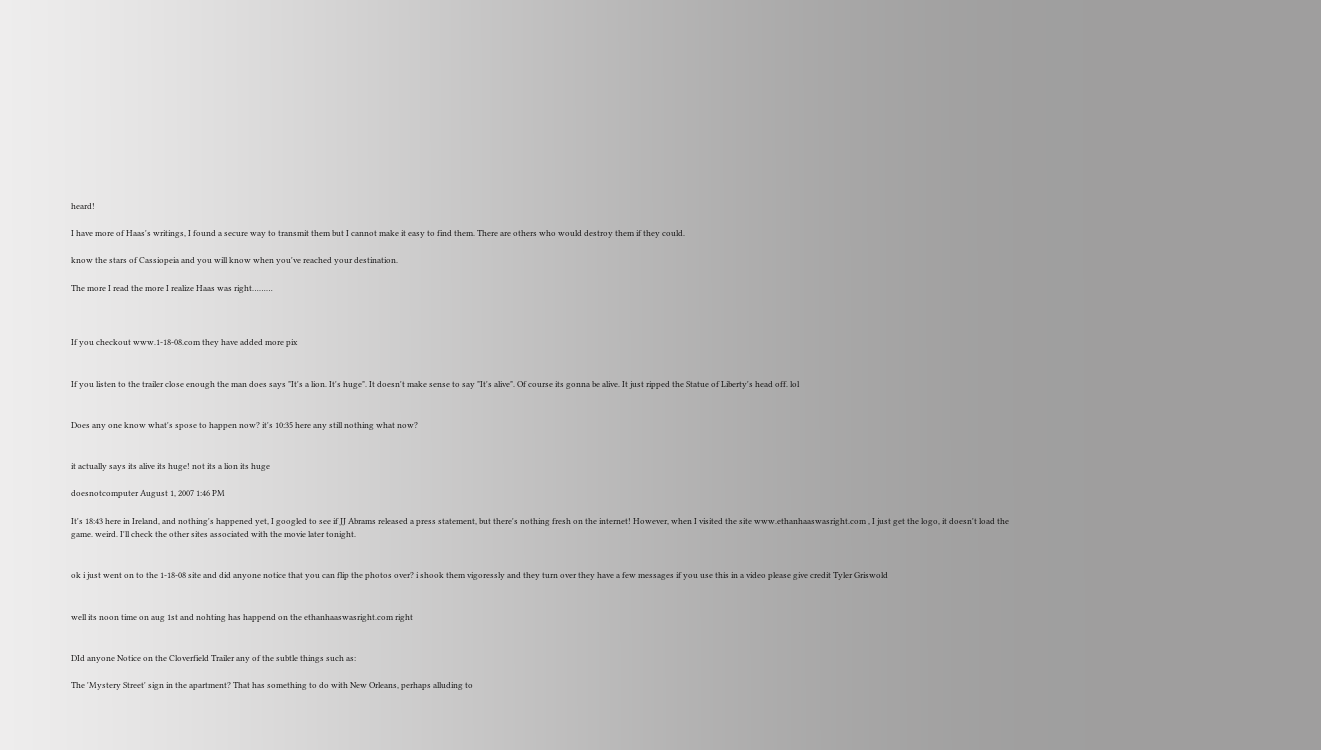heard!

I have more of Haas's writings, I found a secure way to transmit them but I cannot make it easy to find them. There are others who would destroy them if they could.

know the stars of Cassiopeia and you will know when you've reached your destination.

The more I read the more I realize Haas was right………



If you checkout www.1-18-08.com they have added more pix


If you listen to the trailer close enough the man does says "It's a lion. It's huge". It doesn't make sense to say "It's alive". Of course its gonna be alive. It just ripped the Statue of Liberty's head off. lol


Does any one know what's spose to happen now? it's 10:35 here any still nothing what now?


it actually says its alive its huge! not its a lion its huge

doesnotcomputer August 1, 2007 1:46 PM

It's 18:43 here in Ireland, and nothing's happened yet, I googled to see if JJ Abrams released a press statement, but there's nothing fresh on the internet! However, when I visited the site www.ethanhaaswasright.com , I just get the logo, it doesn't load the game. weird. I'll check the other sites associated with the movie later tonight.


ok i just went on to the 1-18-08 site and did anyone notice that you can flip the photos over? i shook them vigoressly and they turn over they have a few messages if you use this in a video please give credit Tyler Griswold


well its noon time on aug 1st and nohting has happend on the ethanhaaswasright.com right


DId anyone Notice on the Cloverfield Trailer any of the subtle things such as:

The 'Mystery Street' sign in the apartment? That has something to do with New Orleans, perhaps alluding to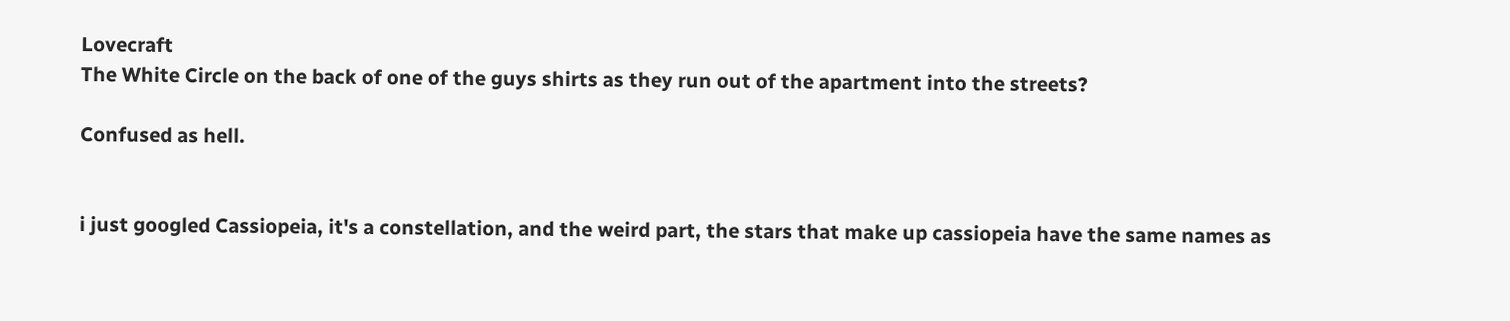Lovecraft
The White Circle on the back of one of the guys shirts as they run out of the apartment into the streets?

Confused as hell.


i just googled Cassiopeia, it's a constellation, and the weird part, the stars that make up cassiopeia have the same names as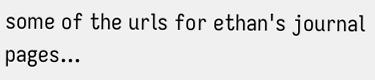some of the urls for ethan's journal pages...